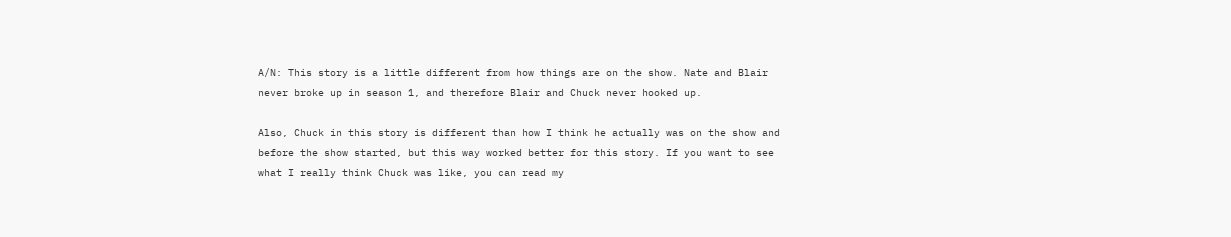A/N: This story is a little different from how things are on the show. Nate and Blair never broke up in season 1, and therefore Blair and Chuck never hooked up.

Also, Chuck in this story is different than how I think he actually was on the show and before the show started, but this way worked better for this story. If you want to see what I really think Chuck was like, you can read my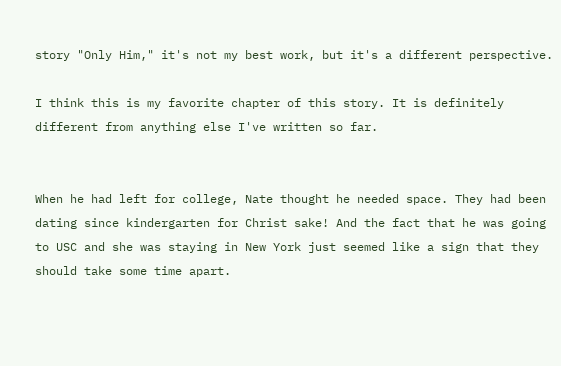story "Only Him," it's not my best work, but it's a different perspective.

I think this is my favorite chapter of this story. It is definitely different from anything else I've written so far.


When he had left for college, Nate thought he needed space. They had been dating since kindergarten for Christ sake! And the fact that he was going to USC and she was staying in New York just seemed like a sign that they should take some time apart.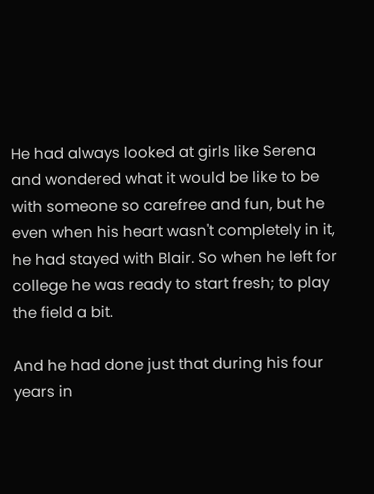He had always looked at girls like Serena and wondered what it would be like to be with someone so carefree and fun, but he even when his heart wasn't completely in it, he had stayed with Blair. So when he left for college he was ready to start fresh; to play the field a bit.

And he had done just that during his four years in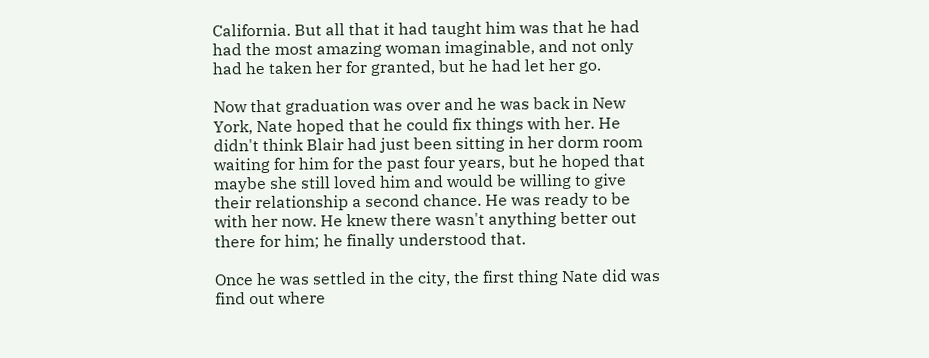California. But all that it had taught him was that he had had the most amazing woman imaginable, and not only had he taken her for granted, but he had let her go.

Now that graduation was over and he was back in New York, Nate hoped that he could fix things with her. He didn't think Blair had just been sitting in her dorm room waiting for him for the past four years, but he hoped that maybe she still loved him and would be willing to give their relationship a second chance. He was ready to be with her now. He knew there wasn't anything better out there for him; he finally understood that.

Once he was settled in the city, the first thing Nate did was find out where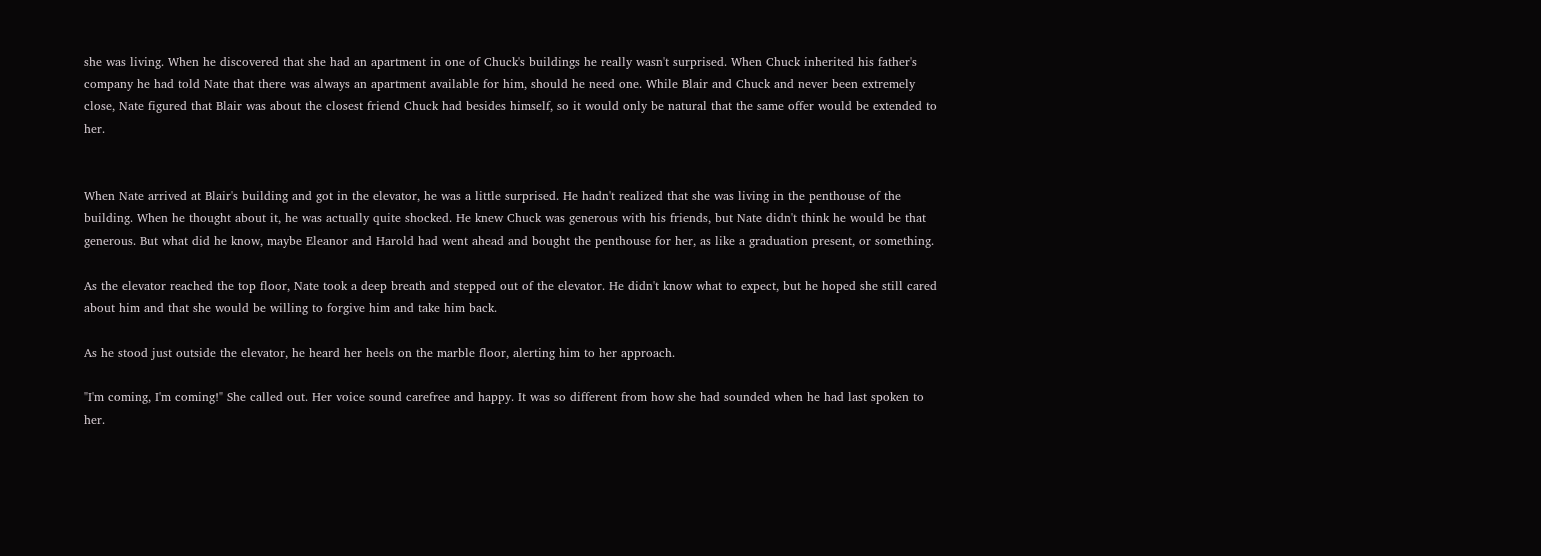she was living. When he discovered that she had an apartment in one of Chuck's buildings he really wasn't surprised. When Chuck inherited his father's company he had told Nate that there was always an apartment available for him, should he need one. While Blair and Chuck and never been extremely close, Nate figured that Blair was about the closest friend Chuck had besides himself, so it would only be natural that the same offer would be extended to her.


When Nate arrived at Blair's building and got in the elevator, he was a little surprised. He hadn't realized that she was living in the penthouse of the building. When he thought about it, he was actually quite shocked. He knew Chuck was generous with his friends, but Nate didn't think he would be that generous. But what did he know, maybe Eleanor and Harold had went ahead and bought the penthouse for her, as like a graduation present, or something.

As the elevator reached the top floor, Nate took a deep breath and stepped out of the elevator. He didn't know what to expect, but he hoped she still cared about him and that she would be willing to forgive him and take him back.

As he stood just outside the elevator, he heard her heels on the marble floor, alerting him to her approach.

"I'm coming, I'm coming!" She called out. Her voice sound carefree and happy. It was so different from how she had sounded when he had last spoken to her.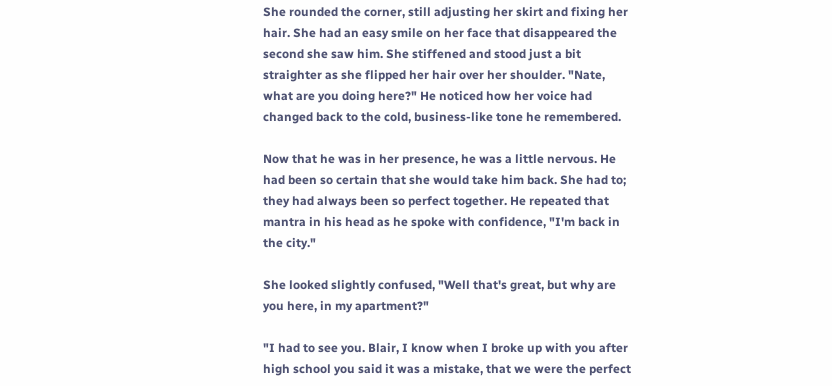She rounded the corner, still adjusting her skirt and fixing her hair. She had an easy smile on her face that disappeared the second she saw him. She stiffened and stood just a bit straighter as she flipped her hair over her shoulder. "Nate, what are you doing here?" He noticed how her voice had changed back to the cold, business-like tone he remembered.

Now that he was in her presence, he was a little nervous. He had been so certain that she would take him back. She had to; they had always been so perfect together. He repeated that mantra in his head as he spoke with confidence, "I'm back in the city."

She looked slightly confused, "Well that's great, but why are you here, in my apartment?"

"I had to see you. Blair, I know when I broke up with you after high school you said it was a mistake, that we were the perfect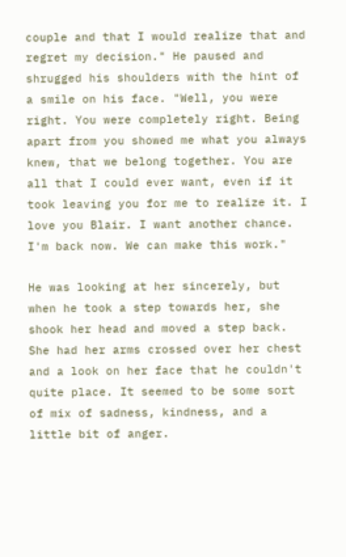couple and that I would realize that and regret my decision." He paused and shrugged his shoulders with the hint of a smile on his face. "Well, you were right. You were completely right. Being apart from you showed me what you always knew, that we belong together. You are all that I could ever want, even if it took leaving you for me to realize it. I love you Blair. I want another chance. I'm back now. We can make this work."

He was looking at her sincerely, but when he took a step towards her, she shook her head and moved a step back. She had her arms crossed over her chest and a look on her face that he couldn't quite place. It seemed to be some sort of mix of sadness, kindness, and a little bit of anger.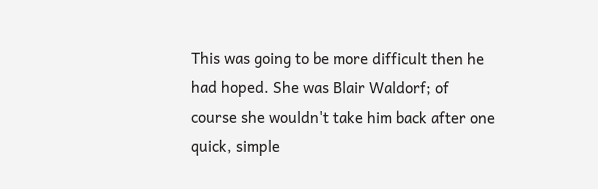This was going to be more difficult then he had hoped. She was Blair Waldorf; of course she wouldn't take him back after one quick, simple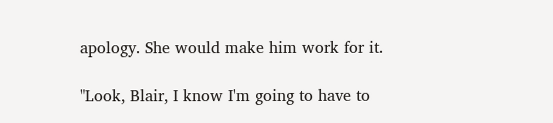apology. She would make him work for it.

"Look, Blair, I know I'm going to have to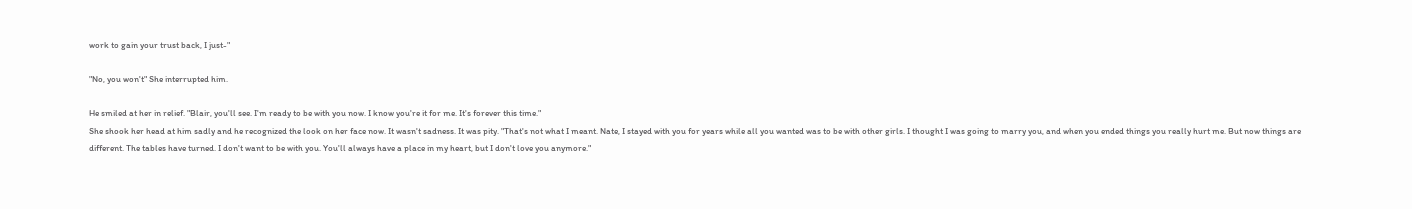work to gain your trust back, I just-"

"No, you won't" She interrupted him.

He smiled at her in relief. "Blair, you'll see. I'm ready to be with you now. I know you're it for me. It's forever this time."
She shook her head at him sadly and he recognized the look on her face now. It wasn't sadness. It was pity. "That's not what I meant. Nate, I stayed with you for years while all you wanted was to be with other girls. I thought I was going to marry you, and when you ended things you really hurt me. But now things are different. The tables have turned. I don't want to be with you. You'll always have a place in my heart, but I don't love you anymore."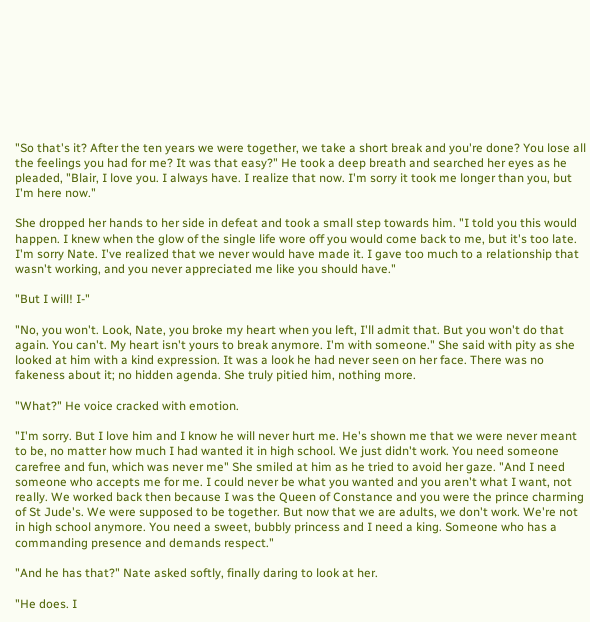"So that's it? After the ten years we were together, we take a short break and you're done? You lose all the feelings you had for me? It was that easy?" He took a deep breath and searched her eyes as he pleaded, "Blair, I love you. I always have. I realize that now. I'm sorry it took me longer than you, but I'm here now."

She dropped her hands to her side in defeat and took a small step towards him. "I told you this would happen. I knew when the glow of the single life wore off you would come back to me, but it's too late. I'm sorry Nate. I've realized that we never would have made it. I gave too much to a relationship that wasn't working, and you never appreciated me like you should have."

"But I will! I-"

"No, you won't. Look, Nate, you broke my heart when you left, I'll admit that. But you won't do that again. You can't. My heart isn't yours to break anymore. I'm with someone." She said with pity as she looked at him with a kind expression. It was a look he had never seen on her face. There was no fakeness about it; no hidden agenda. She truly pitied him, nothing more.

"What?" He voice cracked with emotion.

"I'm sorry. But I love him and I know he will never hurt me. He's shown me that we were never meant to be, no matter how much I had wanted it in high school. We just didn't work. You need someone carefree and fun, which was never me" She smiled at him as he tried to avoid her gaze. "And I need someone who accepts me for me. I could never be what you wanted and you aren't what I want, not really. We worked back then because I was the Queen of Constance and you were the prince charming of St Jude's. We were supposed to be together. But now that we are adults, we don't work. We're not in high school anymore. You need a sweet, bubbly princess and I need a king. Someone who has a commanding presence and demands respect."

"And he has that?" Nate asked softly, finally daring to look at her.

"He does. I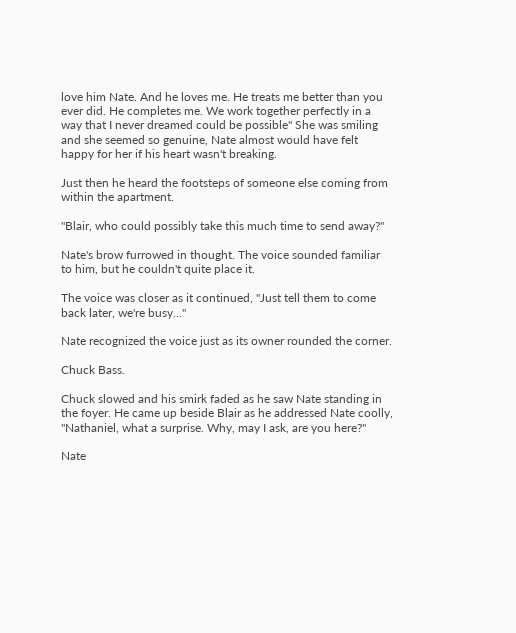love him Nate. And he loves me. He treats me better than you ever did. He completes me. We work together perfectly in a way that I never dreamed could be possible" She was smiling and she seemed so genuine, Nate almost would have felt happy for her if his heart wasn't breaking.

Just then he heard the footsteps of someone else coming from within the apartment.

"Blair, who could possibly take this much time to send away?"

Nate's brow furrowed in thought. The voice sounded familiar to him, but he couldn't quite place it.

The voice was closer as it continued, "Just tell them to come back later, we're busy…"

Nate recognized the voice just as its owner rounded the corner.

Chuck Bass.

Chuck slowed and his smirk faded as he saw Nate standing in the foyer. He came up beside Blair as he addressed Nate coolly, "Nathaniel, what a surprise. Why, may I ask, are you here?"

Nate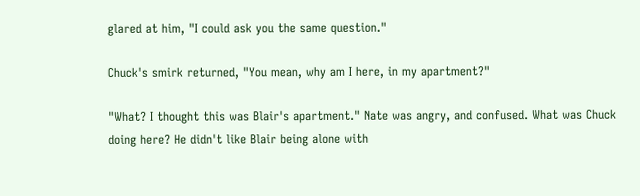glared at him, "I could ask you the same question."

Chuck's smirk returned, "You mean, why am I here, in my apartment?"

"What? I thought this was Blair's apartment." Nate was angry, and confused. What was Chuck doing here? He didn't like Blair being alone with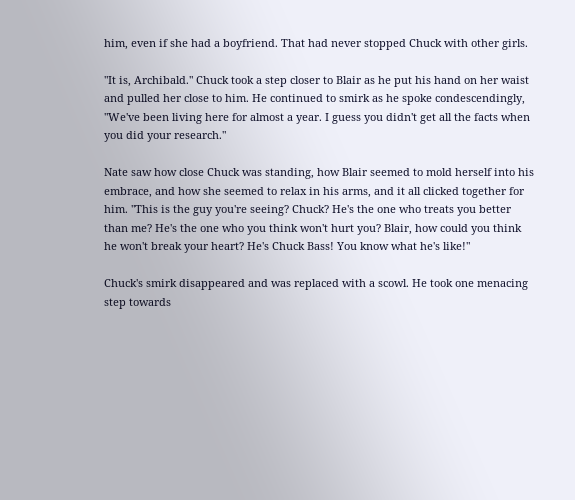him, even if she had a boyfriend. That had never stopped Chuck with other girls.

"It is, Archibald." Chuck took a step closer to Blair as he put his hand on her waist and pulled her close to him. He continued to smirk as he spoke condescendingly, "We've been living here for almost a year. I guess you didn't get all the facts when you did your research."

Nate saw how close Chuck was standing, how Blair seemed to mold herself into his embrace, and how she seemed to relax in his arms, and it all clicked together for him. "This is the guy you're seeing? Chuck? He's the one who treats you better than me? He's the one who you think won't hurt you? Blair, how could you think he won't break your heart? He's Chuck Bass! You know what he's like!"

Chuck's smirk disappeared and was replaced with a scowl. He took one menacing step towards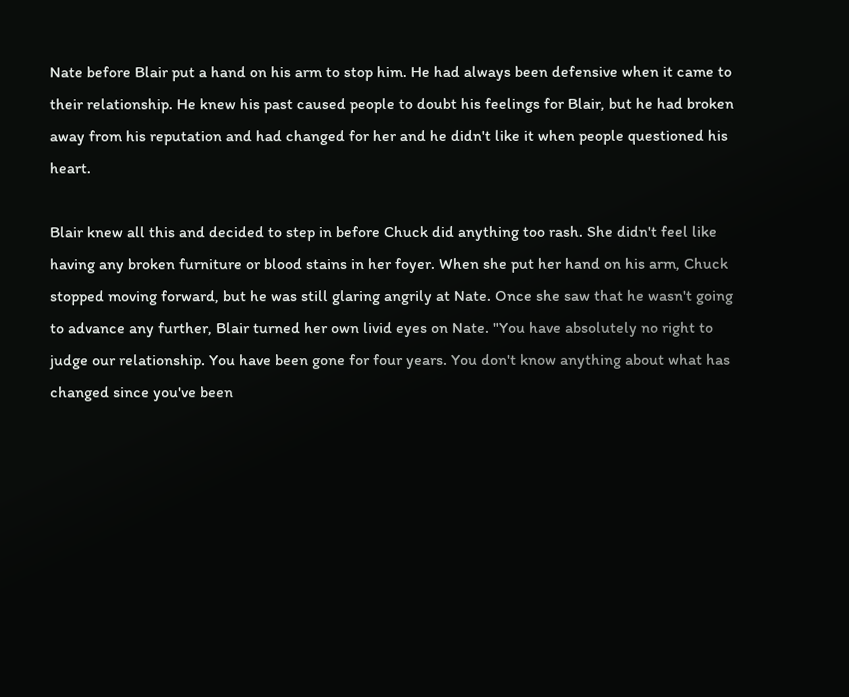Nate before Blair put a hand on his arm to stop him. He had always been defensive when it came to their relationship. He knew his past caused people to doubt his feelings for Blair, but he had broken away from his reputation and had changed for her and he didn't like it when people questioned his heart.

Blair knew all this and decided to step in before Chuck did anything too rash. She didn't feel like having any broken furniture or blood stains in her foyer. When she put her hand on his arm, Chuck stopped moving forward, but he was still glaring angrily at Nate. Once she saw that he wasn't going to advance any further, Blair turned her own livid eyes on Nate. "You have absolutely no right to judge our relationship. You have been gone for four years. You don't know anything about what has changed since you've been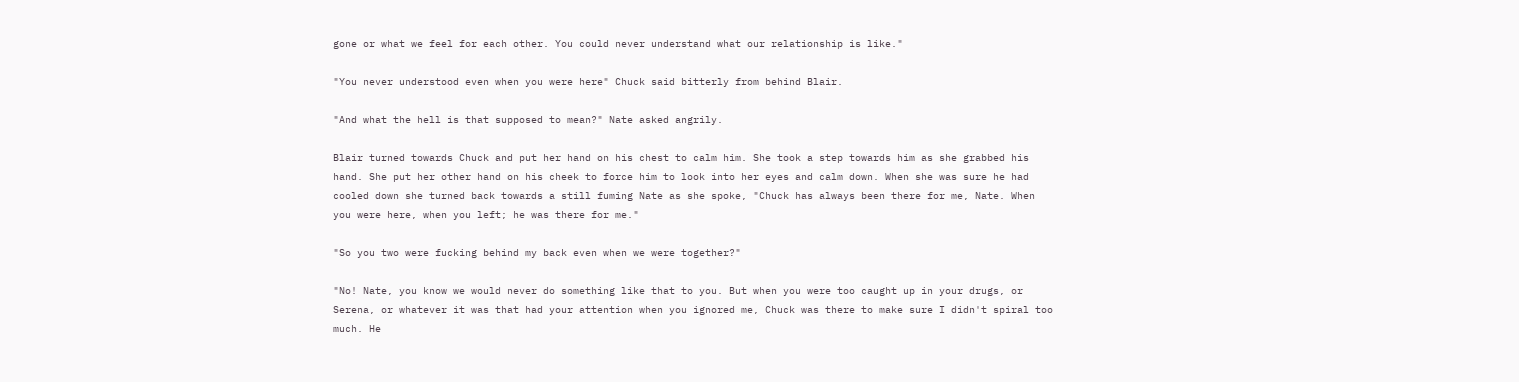gone or what we feel for each other. You could never understand what our relationship is like."

"You never understood even when you were here" Chuck said bitterly from behind Blair.

"And what the hell is that supposed to mean?" Nate asked angrily.

Blair turned towards Chuck and put her hand on his chest to calm him. She took a step towards him as she grabbed his hand. She put her other hand on his cheek to force him to look into her eyes and calm down. When she was sure he had cooled down she turned back towards a still fuming Nate as she spoke, "Chuck has always been there for me, Nate. When you were here, when you left; he was there for me."

"So you two were fucking behind my back even when we were together?"

"No! Nate, you know we would never do something like that to you. But when you were too caught up in your drugs, or Serena, or whatever it was that had your attention when you ignored me, Chuck was there to make sure I didn't spiral too much. He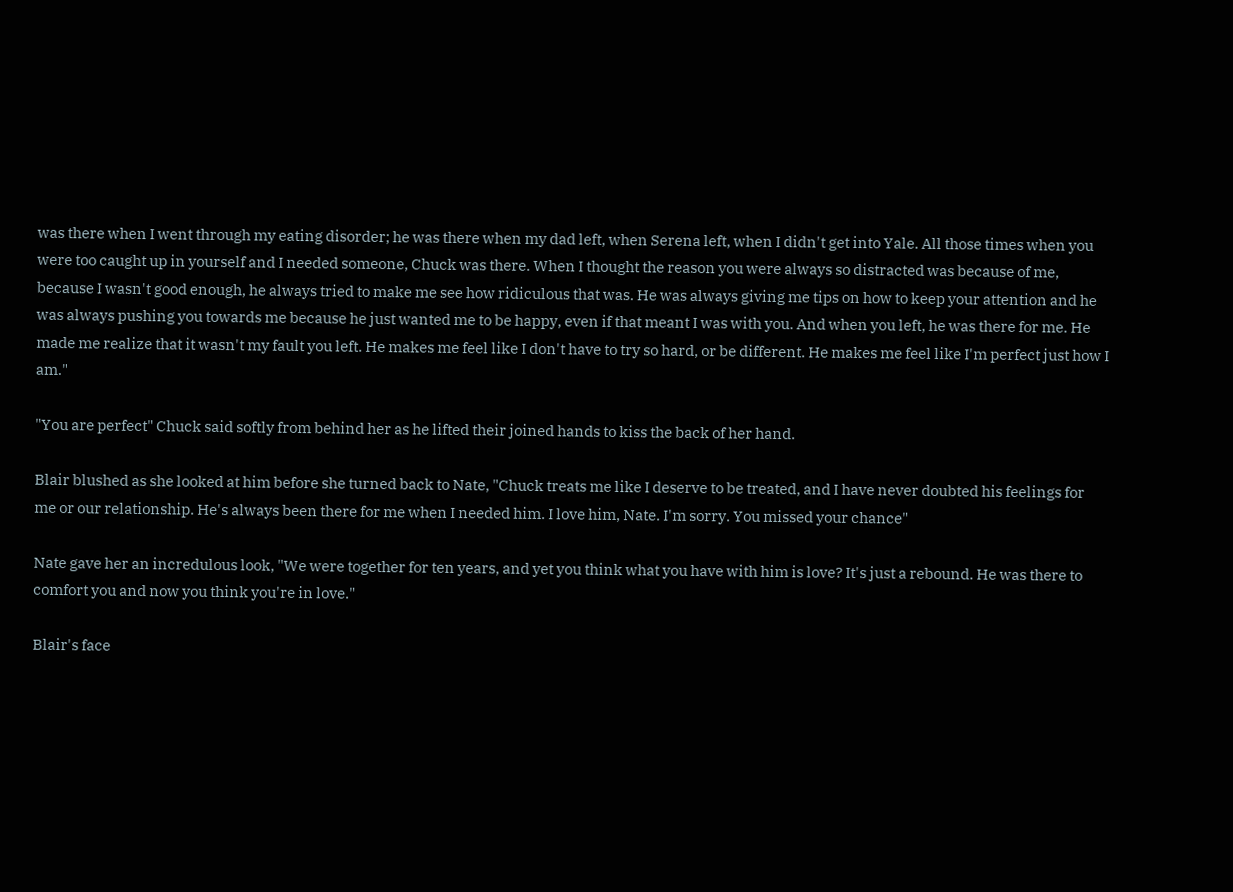was there when I went through my eating disorder; he was there when my dad left, when Serena left, when I didn't get into Yale. All those times when you were too caught up in yourself and I needed someone, Chuck was there. When I thought the reason you were always so distracted was because of me, because I wasn't good enough, he always tried to make me see how ridiculous that was. He was always giving me tips on how to keep your attention and he was always pushing you towards me because he just wanted me to be happy, even if that meant I was with you. And when you left, he was there for me. He made me realize that it wasn't my fault you left. He makes me feel like I don't have to try so hard, or be different. He makes me feel like I'm perfect just how I am."

"You are perfect" Chuck said softly from behind her as he lifted their joined hands to kiss the back of her hand.

Blair blushed as she looked at him before she turned back to Nate, "Chuck treats me like I deserve to be treated, and I have never doubted his feelings for me or our relationship. He's always been there for me when I needed him. I love him, Nate. I'm sorry. You missed your chance"

Nate gave her an incredulous look, "We were together for ten years, and yet you think what you have with him is love? It's just a rebound. He was there to comfort you and now you think you're in love."

Blair's face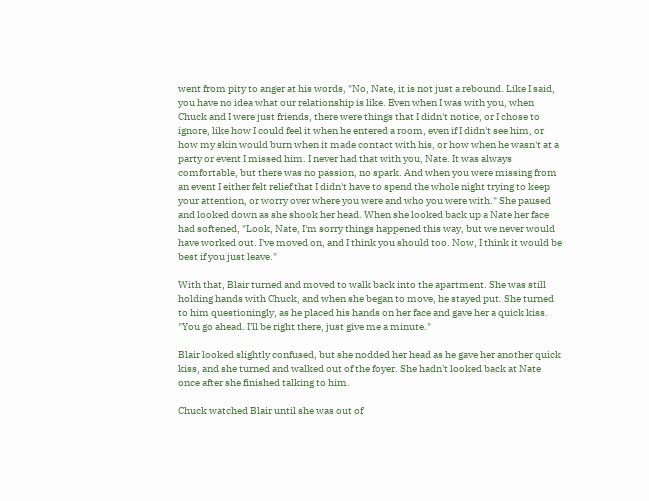went from pity to anger at his words, "No, Nate, it is not just a rebound. Like I said, you have no idea what our relationship is like. Even when I was with you, when Chuck and I were just friends, there were things that I didn't notice, or I chose to ignore, like how I could feel it when he entered a room, even if I didn't see him, or how my skin would burn when it made contact with his, or how when he wasn't at a party or event I missed him. I never had that with you, Nate. It was always comfortable, but there was no passion, no spark. And when you were missing from an event I either felt relief that I didn't have to spend the whole night trying to keep your attention, or worry over where you were and who you were with." She paused and looked down as she shook her head. When she looked back up a Nate her face had softened, "Look, Nate, I'm sorry things happened this way, but we never would have worked out. I've moved on, and I think you should too. Now, I think it would be best if you just leave."

With that, Blair turned and moved to walk back into the apartment. She was still holding hands with Chuck, and when she began to move, he stayed put. She turned to him questioningly, as he placed his hands on her face and gave her a quick kiss. "You go ahead. I'll be right there, just give me a minute."

Blair looked slightly confused, but she nodded her head as he gave her another quick kiss, and she turned and walked out of the foyer. She hadn't looked back at Nate once after she finished talking to him.

Chuck watched Blair until she was out of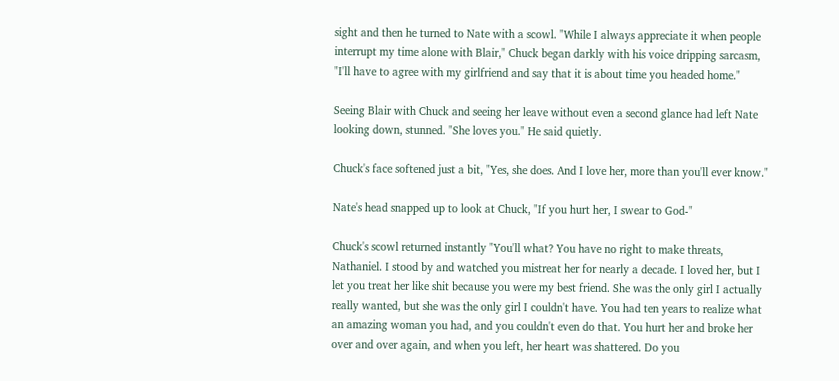sight and then he turned to Nate with a scowl. "While I always appreciate it when people interrupt my time alone with Blair," Chuck began darkly with his voice dripping sarcasm, "I'll have to agree with my girlfriend and say that it is about time you headed home."

Seeing Blair with Chuck and seeing her leave without even a second glance had left Nate looking down, stunned. "She loves you." He said quietly.

Chuck's face softened just a bit, "Yes, she does. And I love her, more than you'll ever know."

Nate's head snapped up to look at Chuck, "If you hurt her, I swear to God-"

Chuck's scowl returned instantly "You'll what? You have no right to make threats, Nathaniel. I stood by and watched you mistreat her for nearly a decade. I loved her, but I let you treat her like shit because you were my best friend. She was the only girl I actually really wanted, but she was the only girl I couldn't have. You had ten years to realize what an amazing woman you had, and you couldn't even do that. You hurt her and broke her over and over again, and when you left, her heart was shattered. Do you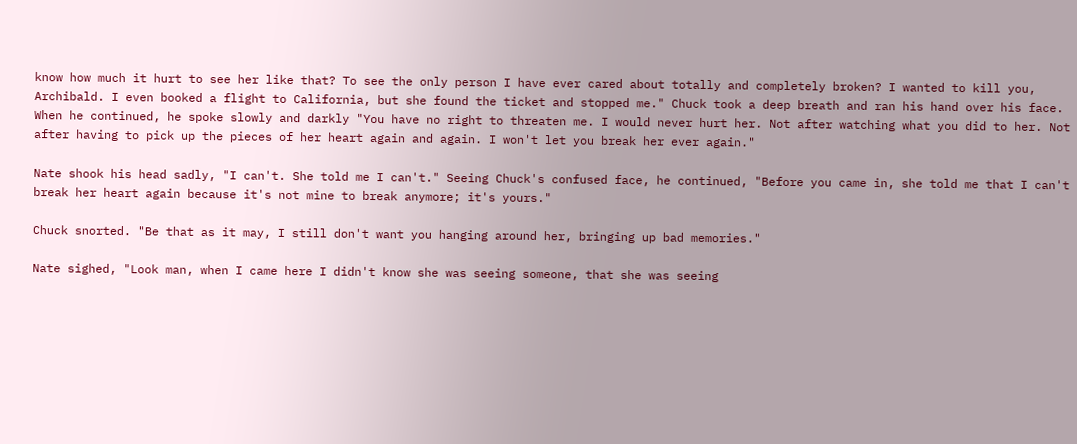know how much it hurt to see her like that? To see the only person I have ever cared about totally and completely broken? I wanted to kill you, Archibald. I even booked a flight to California, but she found the ticket and stopped me." Chuck took a deep breath and ran his hand over his face. When he continued, he spoke slowly and darkly "You have no right to threaten me. I would never hurt her. Not after watching what you did to her. Not after having to pick up the pieces of her heart again and again. I won't let you break her ever again."

Nate shook his head sadly, "I can't. She told me I can't." Seeing Chuck's confused face, he continued, "Before you came in, she told me that I can't break her heart again because it's not mine to break anymore; it's yours."

Chuck snorted. "Be that as it may, I still don't want you hanging around her, bringing up bad memories."

Nate sighed, "Look man, when I came here I didn't know she was seeing someone, that she was seeing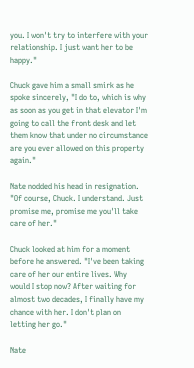you. I won't try to interfere with your relationship. I just want her to be happy."

Chuck gave him a small smirk as he spoke sincerely, "I do to, which is why as soon as you get in that elevator I'm going to call the front desk and let them know that under no circumstance are you ever allowed on this property again."

Nate nodded his head in resignation. "Of course, Chuck. I understand. Just promise me, promise me you'll take care of her."

Chuck looked at him for a moment before he answered. "I've been taking care of her our entire lives. Why would I stop now? After waiting for almost two decades, I finally have my chance with her. I don't plan on letting her go."

Nate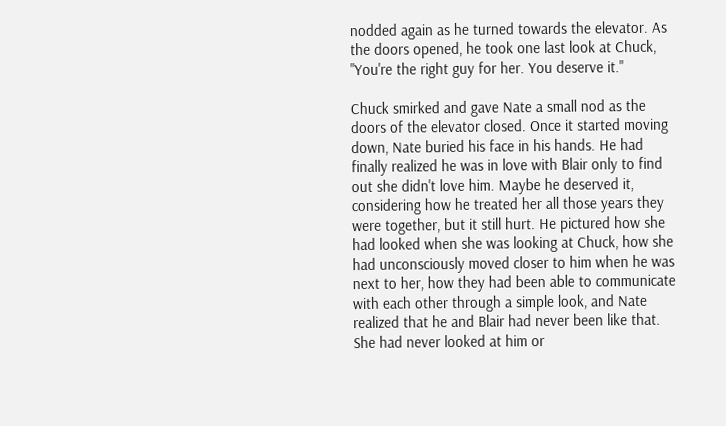nodded again as he turned towards the elevator. As the doors opened, he took one last look at Chuck, "You're the right guy for her. You deserve it."

Chuck smirked and gave Nate a small nod as the doors of the elevator closed. Once it started moving down, Nate buried his face in his hands. He had finally realized he was in love with Blair only to find out she didn't love him. Maybe he deserved it, considering how he treated her all those years they were together, but it still hurt. He pictured how she had looked when she was looking at Chuck, how she had unconsciously moved closer to him when he was next to her, how they had been able to communicate with each other through a simple look, and Nate realized that he and Blair had never been like that. She had never looked at him or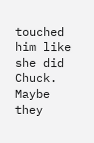touched him like she did Chuck. Maybe they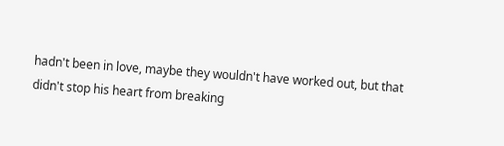hadn't been in love, maybe they wouldn't have worked out, but that didn't stop his heart from breaking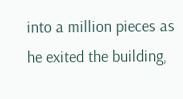into a million pieces as he exited the building,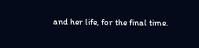and her life, for the final time.